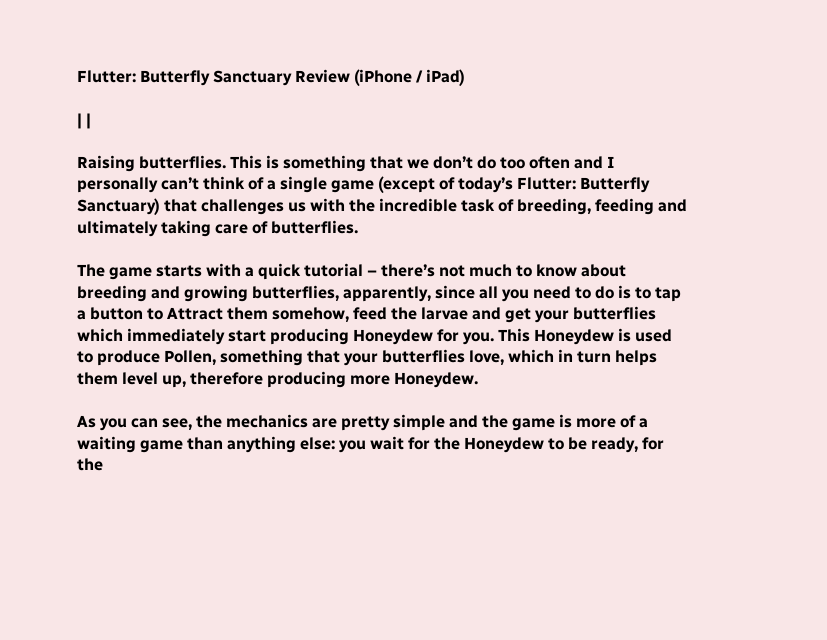Flutter: Butterfly Sanctuary Review (iPhone / iPad)

| |

Raising butterflies. This is something that we don’t do too often and I personally can’t think of a single game (except of today’s Flutter: Butterfly Sanctuary) that challenges us with the incredible task of breeding, feeding and ultimately taking care of butterflies.

The game starts with a quick tutorial – there’s not much to know about breeding and growing butterflies, apparently, since all you need to do is to tap a button to Attract them somehow, feed the larvae and get your butterflies which immediately start producing Honeydew for you. This Honeydew is used to produce Pollen, something that your butterflies love, which in turn helps them level up, therefore producing more Honeydew.

As you can see, the mechanics are pretty simple and the game is more of a waiting game than anything else: you wait for the Honeydew to be ready, for the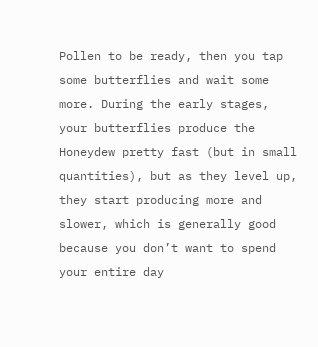Pollen to be ready, then you tap some butterflies and wait some more. During the early stages, your butterflies produce the Honeydew pretty fast (but in small quantities), but as they level up, they start producing more and slower, which is generally good because you don’t want to spend your entire day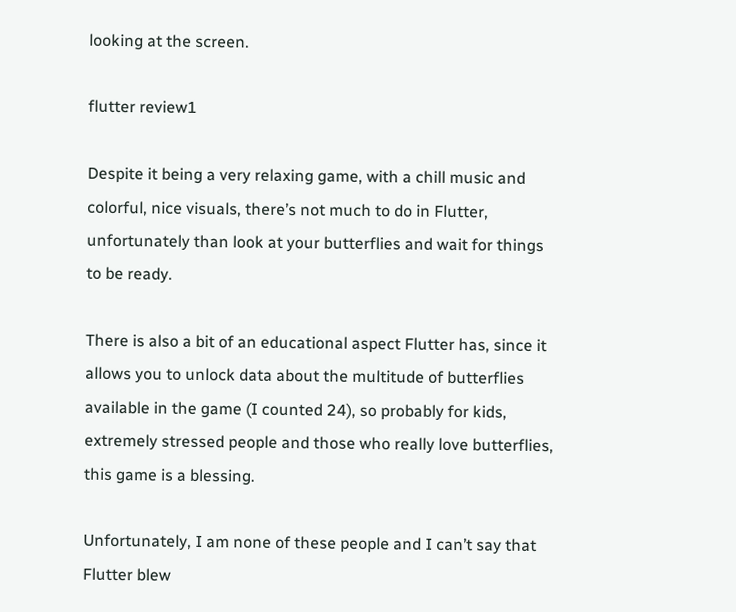looking at the screen.

flutter review1

Despite it being a very relaxing game, with a chill music and colorful, nice visuals, there’s not much to do in Flutter, unfortunately than look at your butterflies and wait for things to be ready.

There is also a bit of an educational aspect Flutter has, since it allows you to unlock data about the multitude of butterflies available in the game (I counted 24), so probably for kids, extremely stressed people and those who really love butterflies, this game is a blessing.

Unfortunately, I am none of these people and I can’t say that Flutter blew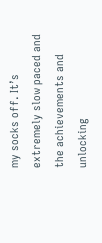my socks off. It’s extremely slow paced and the achievements and unlocking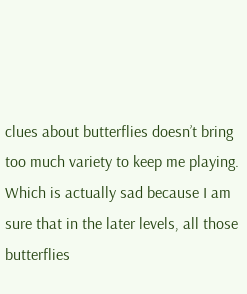clues about butterflies doesn’t bring too much variety to keep me playing. Which is actually sad because I am sure that in the later levels, all those butterflies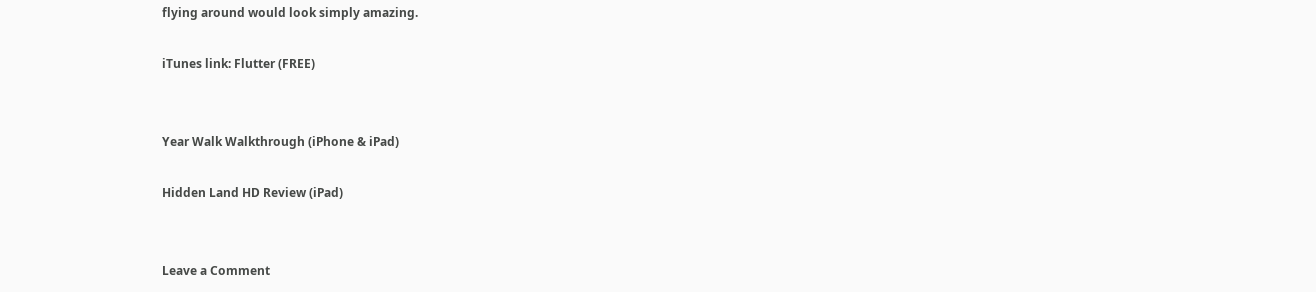flying around would look simply amazing.

iTunes link: Flutter (FREE)


Year Walk Walkthrough (iPhone & iPad)

Hidden Land HD Review (iPad)


Leave a Comment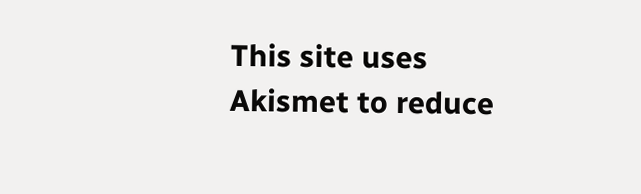This site uses Akismet to reduce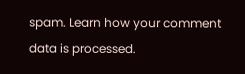spam. Learn how your comment data is processed.